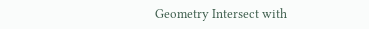Geometry Intersect with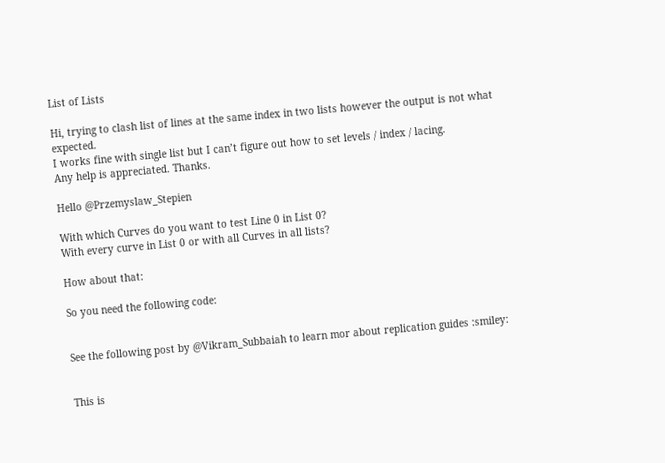List of Lists

Hi, trying to clash list of lines at the same index in two lists however the output is not what expected.
I works fine with single list but I can’t figure out how to set levels / index / lacing.
Any help is appreciated. Thanks.

Hello @Przemyslaw_Stepien

With which Curves do you want to test Line 0 in List 0?
With every curve in List 0 or with all Curves in all lists?

How about that:

So you need the following code:


See the following post by @Vikram_Subbaiah to learn mor about replication guides :smiley:


This is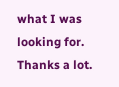what I was looking for. Thanks a lot.